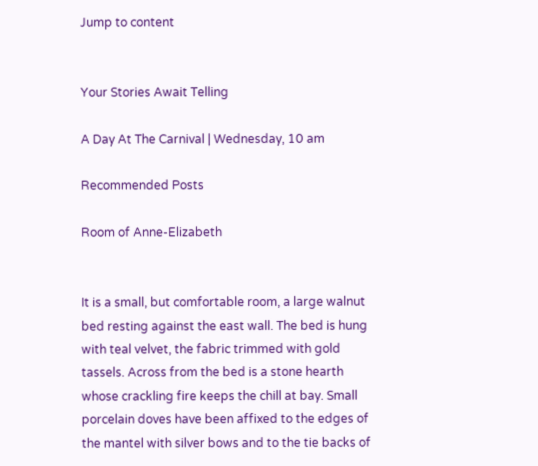Jump to content


Your Stories Await Telling

A Day At The Carnival | Wednesday, 10 am

Recommended Posts

Room of Anne-Elizabeth


It is a small, but comfortable room, a large walnut bed resting against the east wall. The bed is hung with teal velvet, the fabric trimmed with gold tassels. Across from the bed is a stone hearth whose crackling fire keeps the chill at bay. Small porcelain doves have been affixed to the edges of the mantel with silver bows and to the tie backs of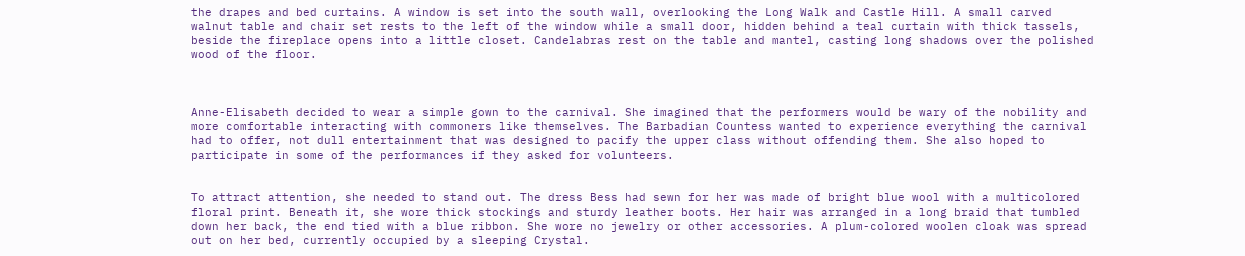the drapes and bed curtains. A window is set into the south wall, overlooking the Long Walk and Castle Hill. A small carved walnut table and chair set rests to the left of the window while a small door, hidden behind a teal curtain with thick tassels, beside the fireplace opens into a little closet. Candelabras rest on the table and mantel, casting long shadows over the polished wood of the floor.



Anne-Elisabeth decided to wear a simple gown to the carnival. She imagined that the performers would be wary of the nobility and more comfortable interacting with commoners like themselves. The Barbadian Countess wanted to experience everything the carnival had to offer, not dull entertainment that was designed to pacify the upper class without offending them. She also hoped to participate in some of the performances if they asked for volunteers.


To attract attention, she needed to stand out. The dress Bess had sewn for her was made of bright blue wool with a multicolored floral print. Beneath it, she wore thick stockings and sturdy leather boots. Her hair was arranged in a long braid that tumbled down her back, the end tied with a blue ribbon. She wore no jewelry or other accessories. A plum-colored woolen cloak was spread out on her bed, currently occupied by a sleeping Crystal.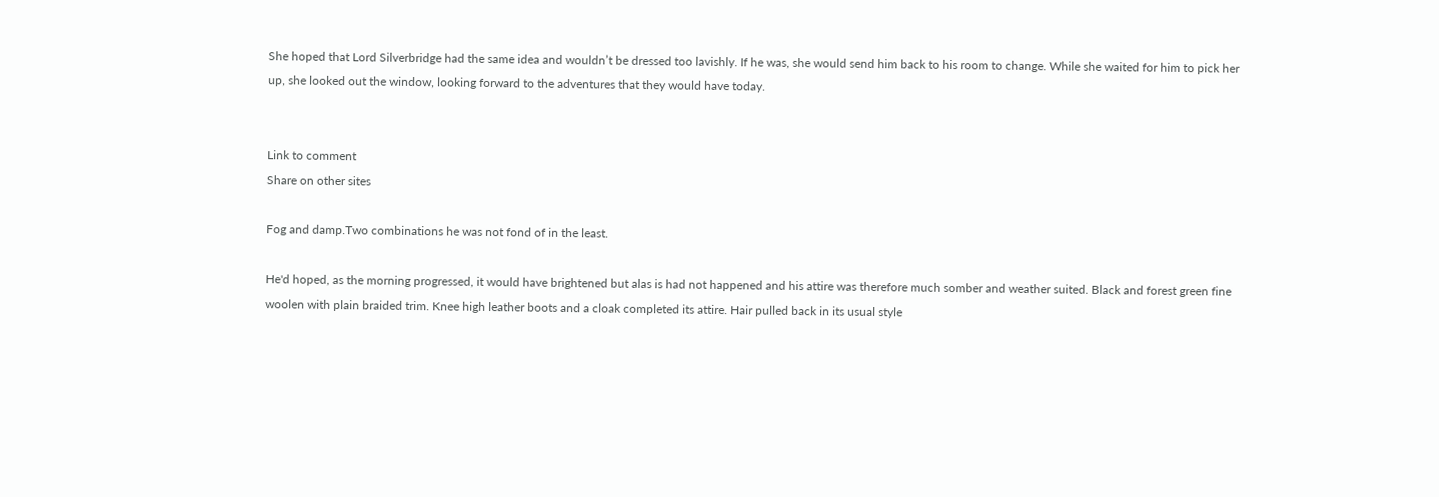She hoped that Lord Silverbridge had the same idea and wouldn’t be dressed too lavishly. If he was, she would send him back to his room to change. While she waited for him to pick her up, she looked out the window, looking forward to the adventures that they would have today.


Link to comment
Share on other sites

Fog and damp.Two combinations he was not fond of in the least.

He'd hoped, as the morning progressed, it would have brightened but alas is had not happened and his attire was therefore much somber and weather suited. Black and forest green fine woolen with plain braided trim. Knee high leather boots and a cloak completed its attire. Hair pulled back in its usual style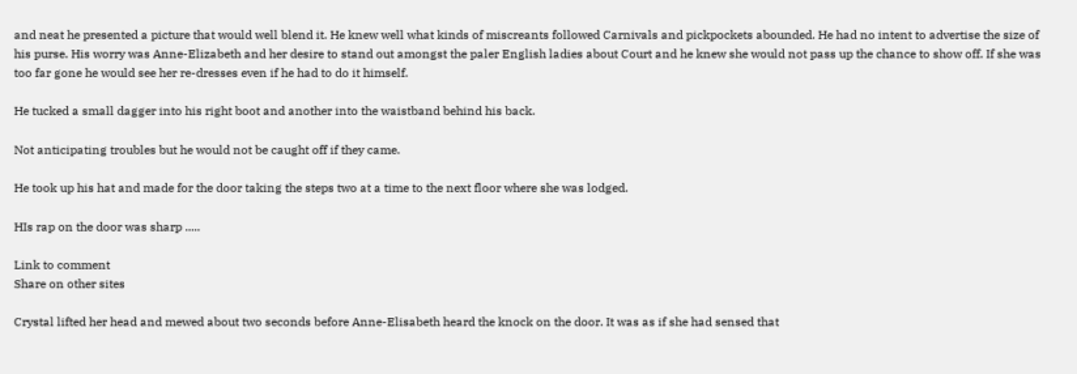and neat he presented a picture that would well blend it. He knew well what kinds of miscreants followed Carnivals and pickpockets abounded. He had no intent to advertise the size of his purse. His worry was Anne-Elizabeth and her desire to stand out amongst the paler English ladies about Court and he knew she would not pass up the chance to show off. If she was too far gone he would see her re-dresses even if he had to do it himself.

He tucked a small dagger into his right boot and another into the waistband behind his back.

Not anticipating troubles but he would not be caught off if they came.

He took up his hat and made for the door taking the steps two at a time to the next floor where she was lodged.

HIs rap on the door was sharp .....

Link to comment
Share on other sites

Crystal lifted her head and mewed about two seconds before Anne-Elisabeth heard the knock on the door. It was as if she had sensed that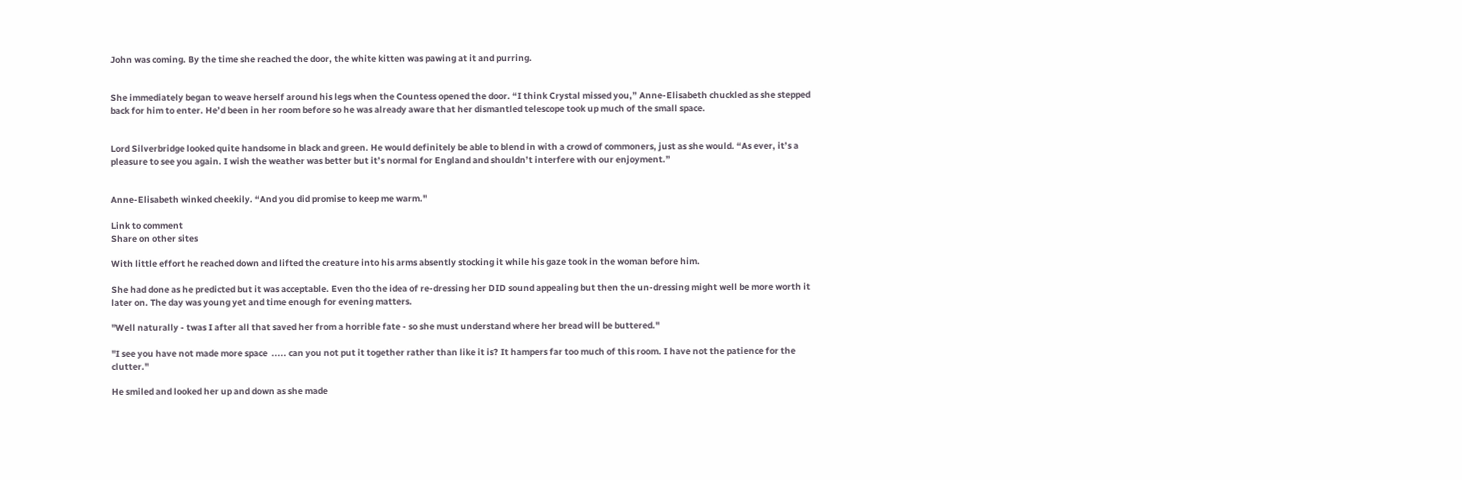John was coming. By the time she reached the door, the white kitten was pawing at it and purring.


She immediately began to weave herself around his legs when the Countess opened the door. “I think Crystal missed you,” Anne-Elisabeth chuckled as she stepped back for him to enter. He’d been in her room before so he was already aware that her dismantled telescope took up much of the small space.


Lord Silverbridge looked quite handsome in black and green. He would definitely be able to blend in with a crowd of commoners, just as she would. “As ever, it’s a pleasure to see you again. I wish the weather was better but it’s normal for England and shouldn’t interfere with our enjoyment.”


Anne-Elisabeth winked cheekily. “And you did promise to keep me warm."

Link to comment
Share on other sites

With little effort he reached down and lifted the creature into his arms absently stocking it while his gaze took in the woman before him.

She had done as he predicted but it was acceptable. Even tho the idea of re-dressing her DID sound appealing but then the un-dressing might well be more worth it later on. The day was young yet and time enough for evening matters.

"Well naturally - twas I after all that saved her from a horrible fate - so she must understand where her bread will be buttered."

"I see you have not made more space  ..... can you not put it together rather than like it is? It hampers far too much of this room. I have not the patience for the clutter."

He smiled and looked her up and down as she made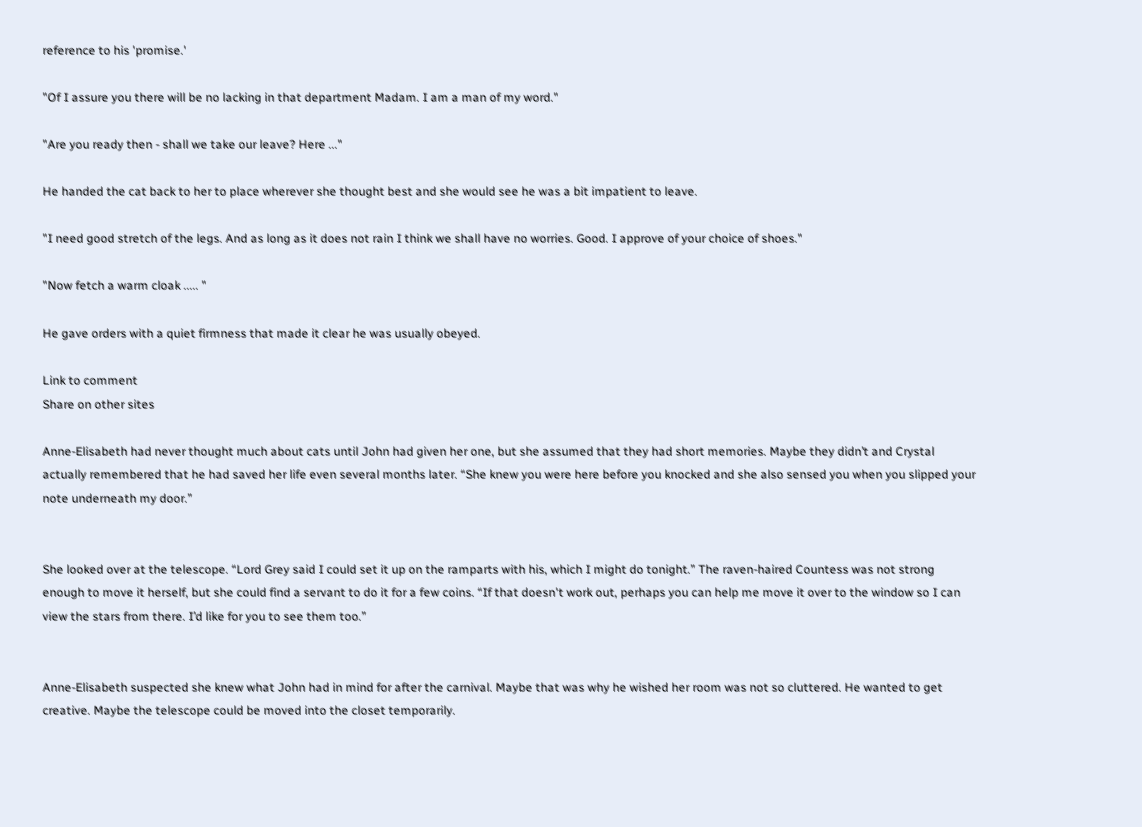reference to his 'promise.'

"Of I assure you there will be no lacking in that department Madam. I am a man of my word."

"Are you ready then - shall we take our leave? Here ..."

He handed the cat back to her to place wherever she thought best and she would see he was a bit impatient to leave.

"I need good stretch of the legs. And as long as it does not rain I think we shall have no worries. Good. I approve of your choice of shoes."

"Now fetch a warm cloak ..... "

He gave orders with a quiet firmness that made it clear he was usually obeyed.

Link to comment
Share on other sites

Anne-Elisabeth had never thought much about cats until John had given her one, but she assumed that they had short memories. Maybe they didn’t and Crystal actually remembered that he had saved her life even several months later. “She knew you were here before you knocked and she also sensed you when you slipped your note underneath my door.”


She looked over at the telescope. “Lord Grey said I could set it up on the ramparts with his, which I might do tonight.” The raven-haired Countess was not strong enough to move it herself, but she could find a servant to do it for a few coins. “If that doesn't work out, perhaps you can help me move it over to the window so I can view the stars from there. I’d like for you to see them too.”


Anne-Elisabeth suspected she knew what John had in mind for after the carnival. Maybe that was why he wished her room was not so cluttered. He wanted to get creative. Maybe the telescope could be moved into the closet temporarily.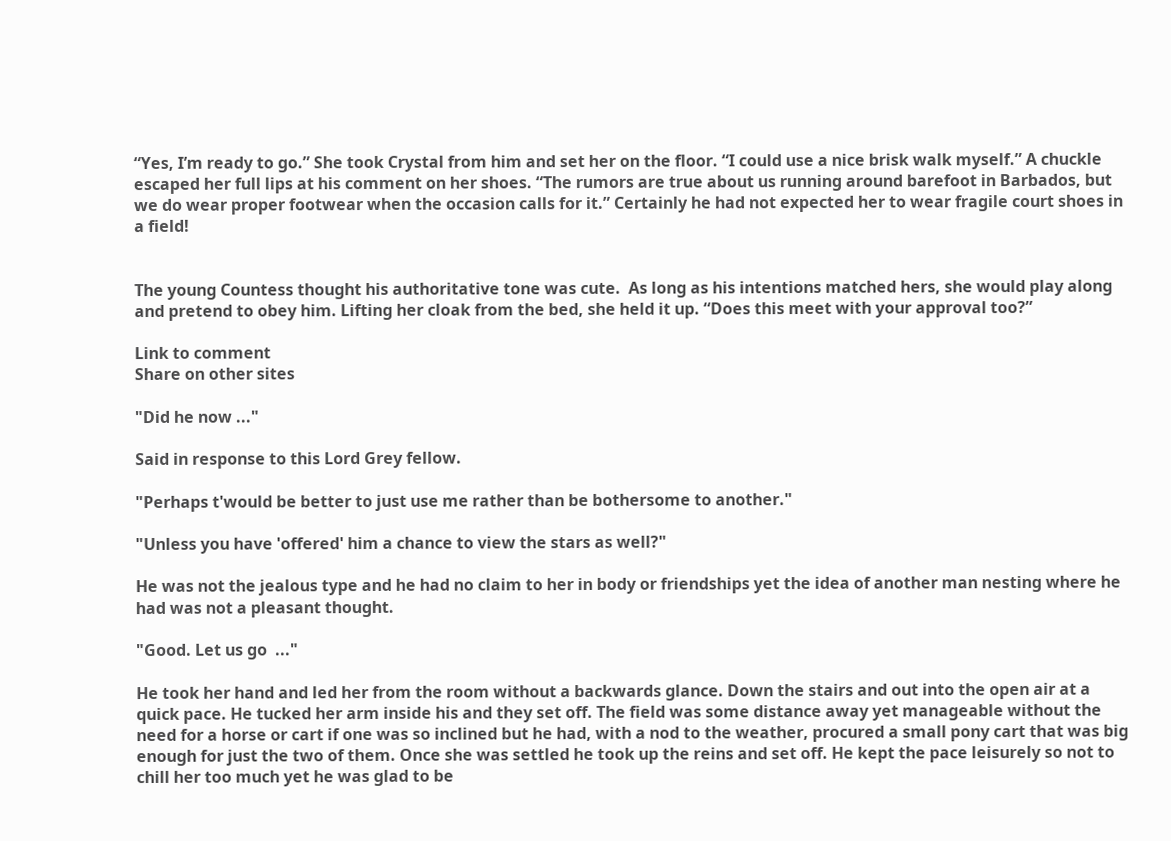“Yes, I’m ready to go.” She took Crystal from him and set her on the floor. “I could use a nice brisk walk myself.” A chuckle escaped her full lips at his comment on her shoes. “The rumors are true about us running around barefoot in Barbados, but we do wear proper footwear when the occasion calls for it.” Certainly he had not expected her to wear fragile court shoes in a field!


The young Countess thought his authoritative tone was cute.  As long as his intentions matched hers, she would play along and pretend to obey him. Lifting her cloak from the bed, she held it up. “Does this meet with your approval too?”

Link to comment
Share on other sites

"Did he now ..."

Said in response to this Lord Grey fellow.

"Perhaps t'would be better to just use me rather than be bothersome to another."

"Unless you have 'offered' him a chance to view the stars as well?"

He was not the jealous type and he had no claim to her in body or friendships yet the idea of another man nesting where he had was not a pleasant thought.

"Good. Let us go  ..."

He took her hand and led her from the room without a backwards glance. Down the stairs and out into the open air at a quick pace. He tucked her arm inside his and they set off. The field was some distance away yet manageable without the need for a horse or cart if one was so inclined but he had, with a nod to the weather, procured a small pony cart that was big enough for just the two of them. Once she was settled he took up the reins and set off. He kept the pace leisurely so not to chill her too much yet he was glad to be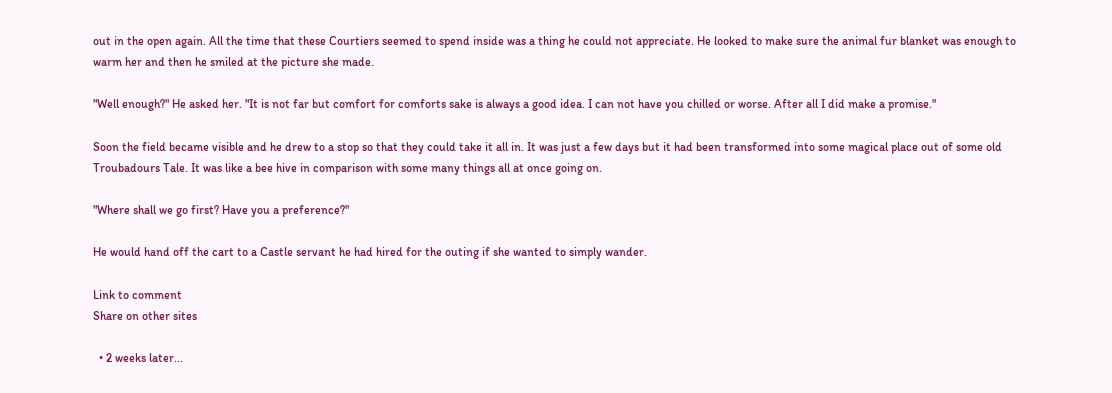out in the open again. All the time that these Courtiers seemed to spend inside was a thing he could not appreciate. He looked to make sure the animal fur blanket was enough to warm her and then he smiled at the picture she made.

"Well enough?" He asked her. "It is not far but comfort for comforts sake is always a good idea. I can not have you chilled or worse. After all I did make a promise."

Soon the field became visible and he drew to a stop so that they could take it all in. It was just a few days but it had been transformed into some magical place out of some old Troubadours Tale. It was like a bee hive in comparison with some many things all at once going on.

"Where shall we go first? Have you a preference?"

He would hand off the cart to a Castle servant he had hired for the outing if she wanted to simply wander.

Link to comment
Share on other sites

  • 2 weeks later...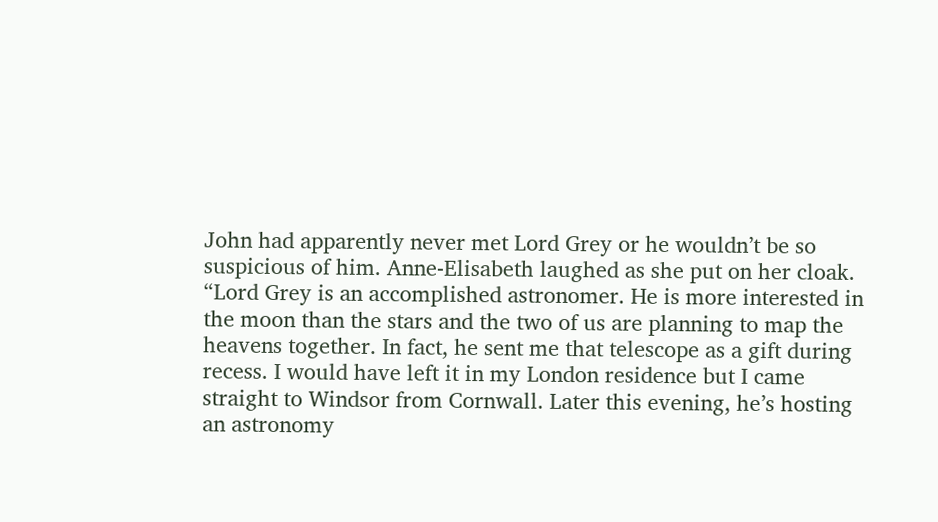John had apparently never met Lord Grey or he wouldn’t be so suspicious of him. Anne-Elisabeth laughed as she put on her cloak. “Lord Grey is an accomplished astronomer. He is more interested in the moon than the stars and the two of us are planning to map the heavens together. In fact, he sent me that telescope as a gift during recess. I would have left it in my London residence but I came straight to Windsor from Cornwall. Later this evening, he’s hosting an astronomy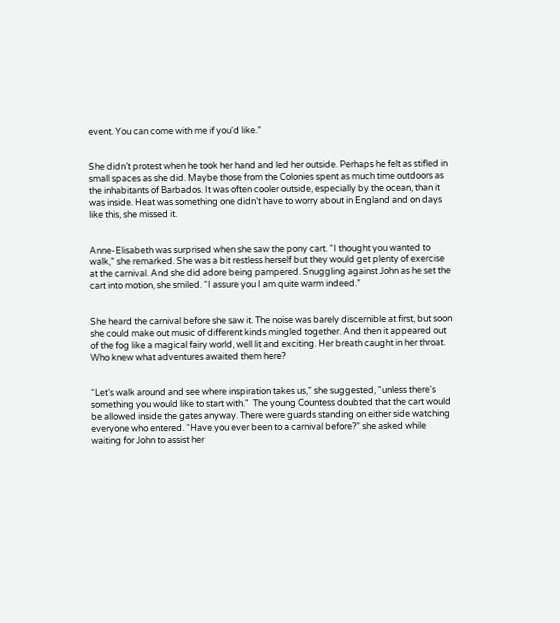event. You can come with me if you'd like.”


She didn’t protest when he took her hand and led her outside. Perhaps he felt as stifled in small spaces as she did. Maybe those from the Colonies spent as much time outdoors as the inhabitants of Barbados. It was often cooler outside, especially by the ocean, than it was inside. Heat was something one didn’t have to worry about in England and on days like this, she missed it.


Anne-Elisabeth was surprised when she saw the pony cart. “I thought you wanted to walk,” she remarked. She was a bit restless herself but they would get plenty of exercise at the carnival. And she did adore being pampered. Snuggling against John as he set the cart into motion, she smiled. “I assure you I am quite warm indeed.”


She heard the carnival before she saw it. The noise was barely discernible at first, but soon she could make out music of different kinds mingled together. And then it appeared out of the fog like a magical fairy world, well lit and exciting. Her breath caught in her throat. Who knew what adventures awaited them here?


“Let’s walk around and see where inspiration takes us,” she suggested, "unless there's something you would like to start with."  The young Countess doubted that the cart would be allowed inside the gates anyway. There were guards standing on either side watching everyone who entered. “Have you ever been to a carnival before?” she asked while waiting for John to assist her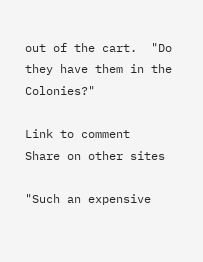out of the cart.  "Do they have them in the Colonies?"

Link to comment
Share on other sites

"Such an expensive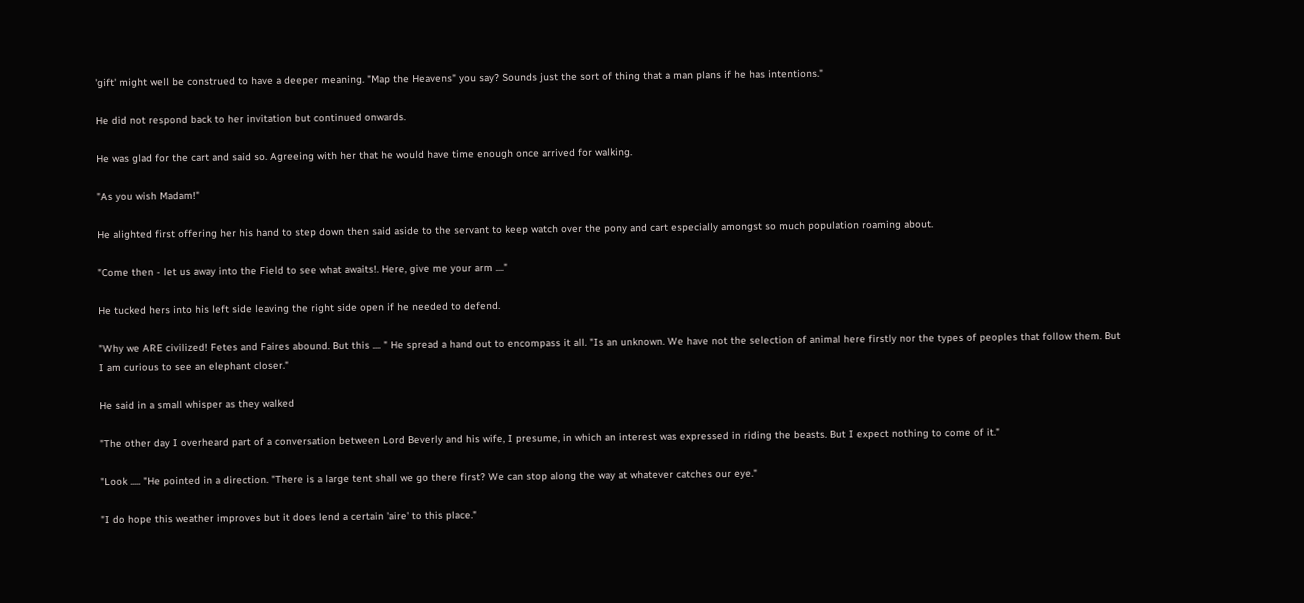'gift' might well be construed to have a deeper meaning. "Map the Heavens" you say? Sounds just the sort of thing that a man plans if he has intentions."

He did not respond back to her invitation but continued onwards.

He was glad for the cart and said so. Agreeing with her that he would have time enough once arrived for walking.

"As you wish Madam!"

He alighted first offering her his hand to step down then said aside to the servant to keep watch over the pony and cart especially amongst so much population roaming about.

"Come then - let us away into the Field to see what awaits!. Here, give me your arm ...."

He tucked hers into his left side leaving the right side open if he needed to defend.

"Why we ARE civilized! Fetes and Faires abound. But this .... " He spread a hand out to encompass it all. "Is an unknown. We have not the selection of animal here firstly nor the types of peoples that follow them. But I am curious to see an elephant closer."

He said in a small whisper as they walked

"The other day I overheard part of a conversation between Lord Beverly and his wife, I presume, in which an interest was expressed in riding the beasts. But I expect nothing to come of it."

"Look ..... "He pointed in a direction. "There is a large tent shall we go there first? We can stop along the way at whatever catches our eye."

"I do hope this weather improves but it does lend a certain 'aire' to this place."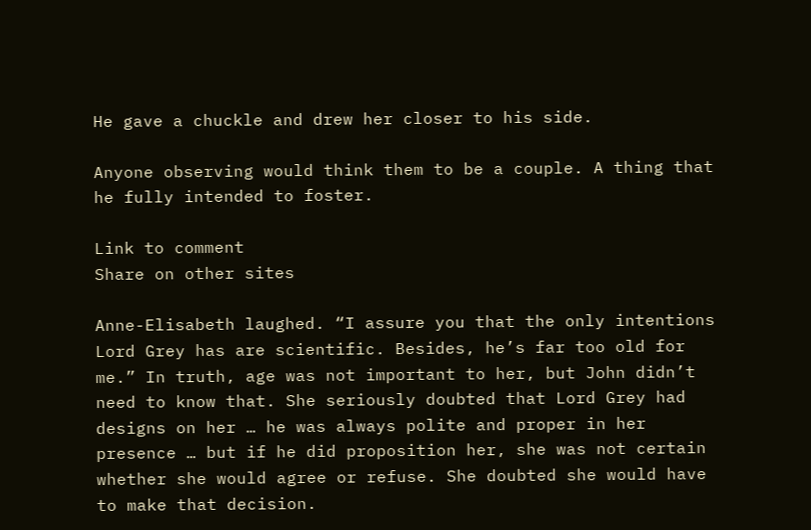He gave a chuckle and drew her closer to his side.

Anyone observing would think them to be a couple. A thing that he fully intended to foster.

Link to comment
Share on other sites

Anne-Elisabeth laughed. “I assure you that the only intentions Lord Grey has are scientific. Besides, he’s far too old for me.” In truth, age was not important to her, but John didn’t need to know that. She seriously doubted that Lord Grey had designs on her … he was always polite and proper in her presence … but if he did proposition her, she was not certain whether she would agree or refuse. She doubted she would have to make that decision.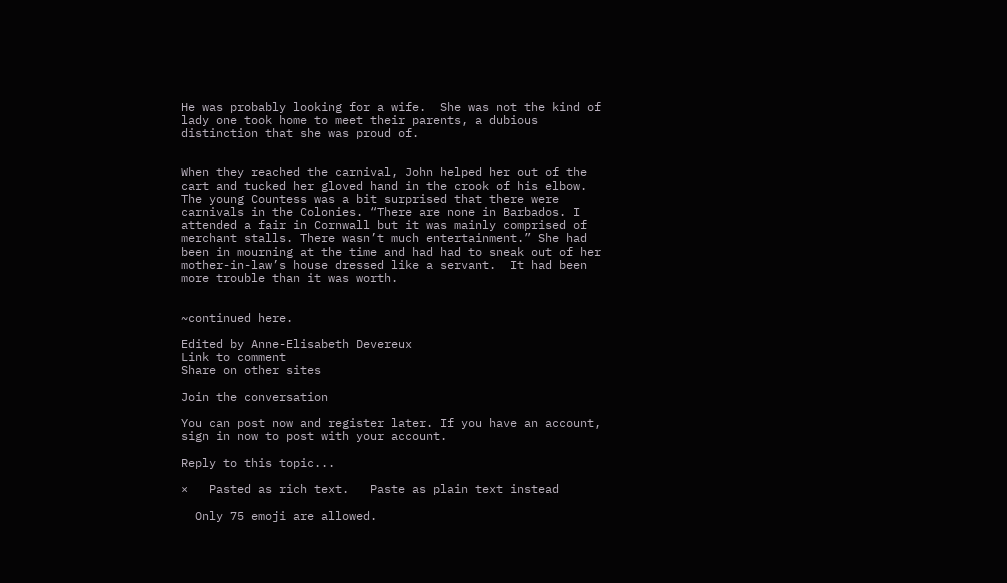He was probably looking for a wife.  She was not the kind of lady one took home to meet their parents, a dubious distinction that she was proud of.


When they reached the carnival, John helped her out of the cart and tucked her gloved hand in the crook of his elbow. The young Countess was a bit surprised that there were carnivals in the Colonies. “There are none in Barbados. I attended a fair in Cornwall but it was mainly comprised of merchant stalls. There wasn’t much entertainment.” She had been in mourning at the time and had had to sneak out of her mother-in-law’s house dressed like a servant.  It had been more trouble than it was worth.


~continued here.

Edited by Anne-Elisabeth Devereux
Link to comment
Share on other sites

Join the conversation

You can post now and register later. If you have an account, sign in now to post with your account.

Reply to this topic...

×   Pasted as rich text.   Paste as plain text instead

  Only 75 emoji are allowed.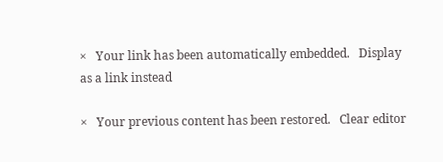×   Your link has been automatically embedded.   Display as a link instead

×   Your previous content has been restored.   Clear editor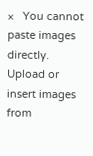×   You cannot paste images directly. Upload or insert images from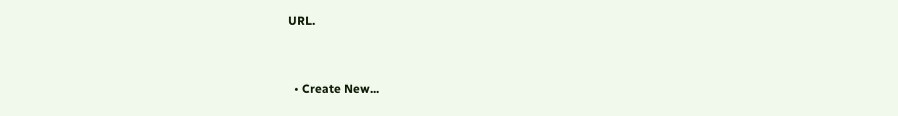URL.


  • Create New...